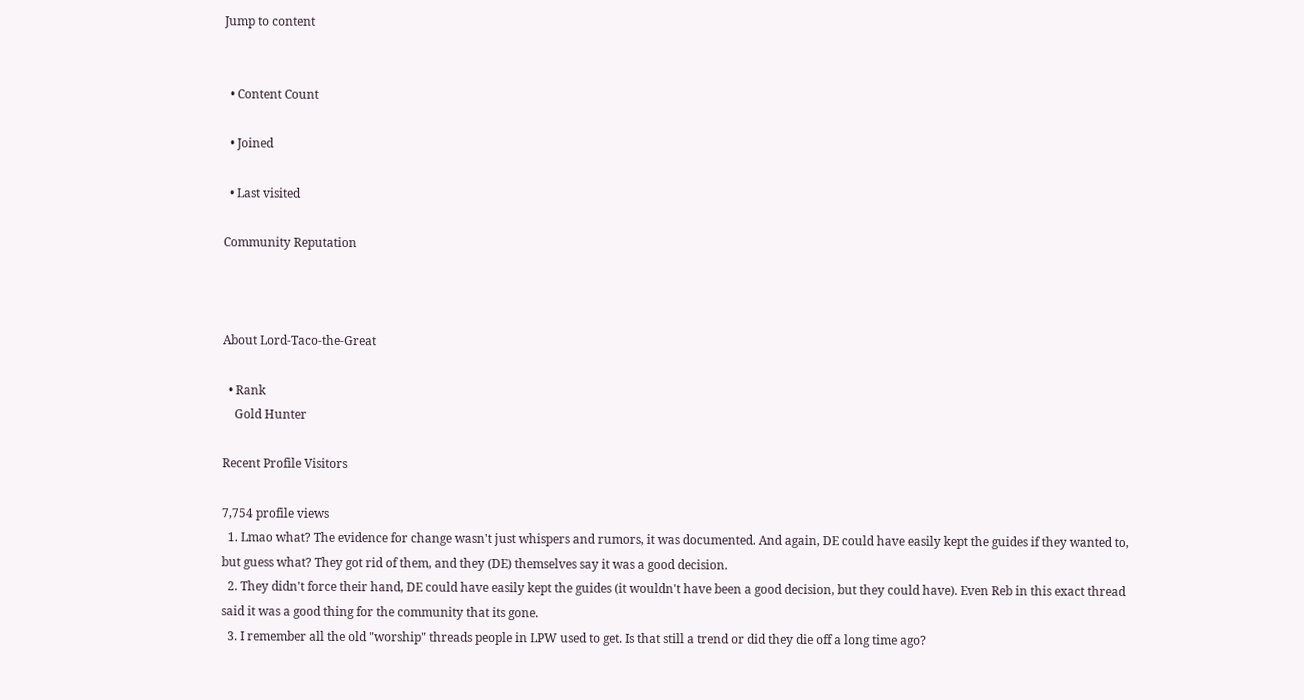Jump to content


  • Content Count

  • Joined

  • Last visited

Community Reputation



About Lord-Taco-the-Great

  • Rank
    Gold Hunter

Recent Profile Visitors

7,754 profile views
  1. Lmao what? The evidence for change wasn't just whispers and rumors, it was documented. And again, DE could have easily kept the guides if they wanted to, but guess what? They got rid of them, and they (DE) themselves say it was a good decision.
  2. They didn't force their hand, DE could have easily kept the guides (it wouldn't have been a good decision, but they could have). Even Reb in this exact thread said it was a good thing for the community that its gone.
  3. I remember all the old "worship" threads people in LPW used to get. Is that still a trend or did they die off a long time ago?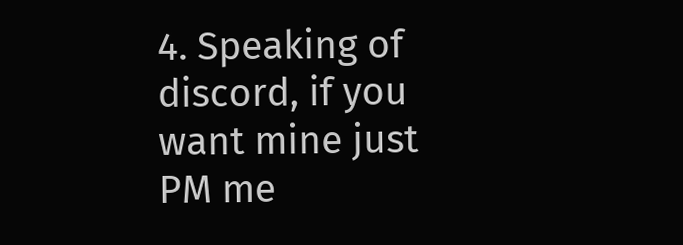4. Speaking of discord, if you want mine just PM me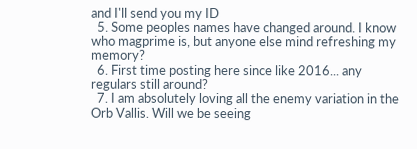and I'll send you my ID
  5. Some peoples names have changed around. I know who magprime is, but anyone else mind refreshing my memory?
  6. First time posting here since like 2016... any regulars still around?
  7. I am absolutely loving all the enemy variation in the Orb Vallis. Will we be seeing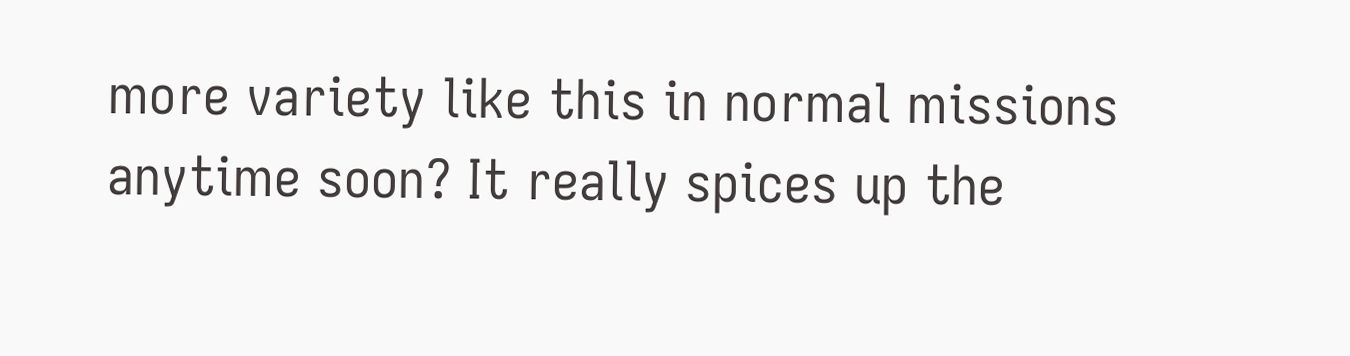more variety like this in normal missions anytime soon? It really spices up the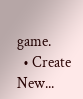game.
  • Create New...